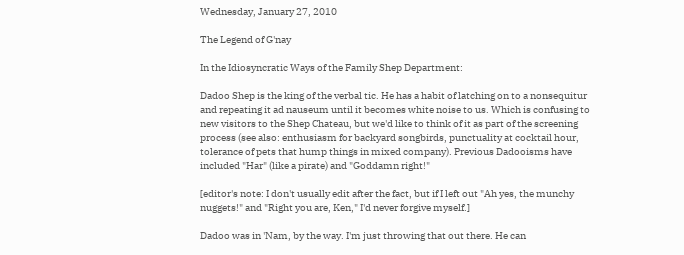Wednesday, January 27, 2010

The Legend of G'nay

In the Idiosyncratic Ways of the Family Shep Department:

Dadoo Shep is the king of the verbal tic. He has a habit of latching on to a nonsequitur and repeating it ad nauseum until it becomes white noise to us. Which is confusing to new visitors to the Shep Chateau, but we'd like to think of it as part of the screening process (see also: enthusiasm for backyard songbirds, punctuality at cocktail hour, tolerance of pets that hump things in mixed company). Previous Dadooisms have included "Har" (like a pirate) and "Goddamn right!"

[editor's note: I don't usually edit after the fact, but if I left out "Ah yes, the munchy nuggets!" and "Right you are, Ken," I'd never forgive myself.]

Dadoo was in 'Nam, by the way. I'm just throwing that out there. He can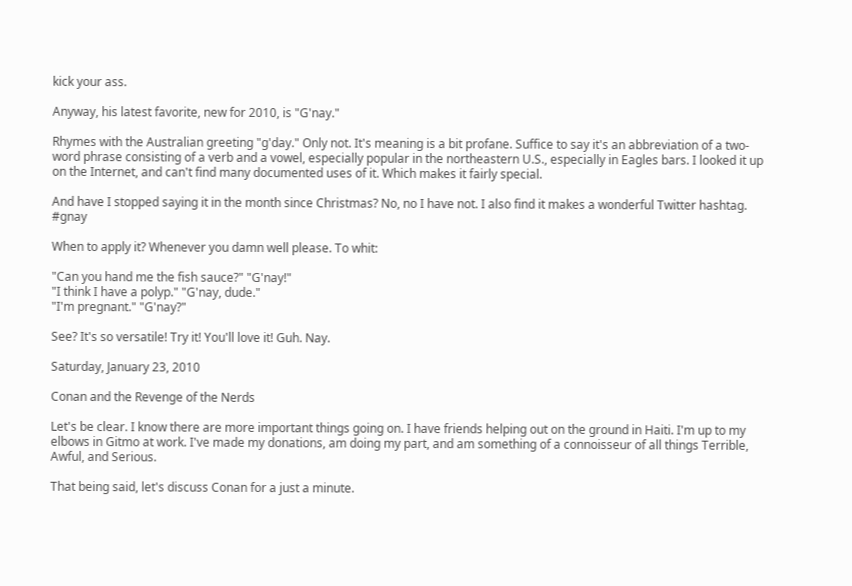kick your ass.

Anyway, his latest favorite, new for 2010, is "G'nay."

Rhymes with the Australian greeting "g'day." Only not. It's meaning is a bit profane. Suffice to say it's an abbreviation of a two-word phrase consisting of a verb and a vowel, especially popular in the northeastern U.S., especially in Eagles bars. I looked it up on the Internet, and can't find many documented uses of it. Which makes it fairly special.

And have I stopped saying it in the month since Christmas? No, no I have not. I also find it makes a wonderful Twitter hashtag. #gnay

When to apply it? Whenever you damn well please. To whit:

"Can you hand me the fish sauce?" "G'nay!"
"I think I have a polyp." "G'nay, dude."
"I'm pregnant." "G'nay?"

See? It's so versatile! Try it! You'll love it! Guh. Nay.

Saturday, January 23, 2010

Conan and the Revenge of the Nerds

Let's be clear. I know there are more important things going on. I have friends helping out on the ground in Haiti. I'm up to my elbows in Gitmo at work. I've made my donations, am doing my part, and am something of a connoisseur of all things Terrible, Awful, and Serious.

That being said, let's discuss Conan for a just a minute.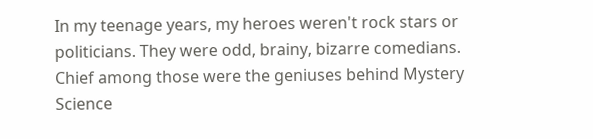In my teenage years, my heroes weren't rock stars or politicians. They were odd, brainy, bizarre comedians. Chief among those were the geniuses behind Mystery Science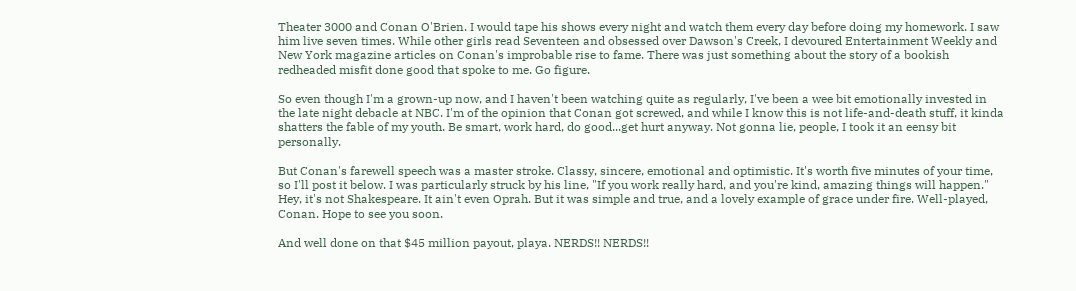Theater 3000 and Conan O'Brien. I would tape his shows every night and watch them every day before doing my homework. I saw him live seven times. While other girls read Seventeen and obsessed over Dawson's Creek, I devoured Entertainment Weekly and New York magazine articles on Conan's improbable rise to fame. There was just something about the story of a bookish redheaded misfit done good that spoke to me. Go figure.

So even though I'm a grown-up now, and I haven't been watching quite as regularly, I've been a wee bit emotionally invested in the late night debacle at NBC. I'm of the opinion that Conan got screwed, and while I know this is not life-and-death stuff, it kinda shatters the fable of my youth. Be smart, work hard, do good...get hurt anyway. Not gonna lie, people, I took it an eensy bit personally.

But Conan's farewell speech was a master stroke. Classy, sincere, emotional and optimistic. It's worth five minutes of your time, so I'll post it below. I was particularly struck by his line, "If you work really hard, and you're kind, amazing things will happen." Hey, it's not Shakespeare. It ain't even Oprah. But it was simple and true, and a lovely example of grace under fire. Well-played, Conan. Hope to see you soon.

And well done on that $45 million payout, playa. NERDS!! NERDS!!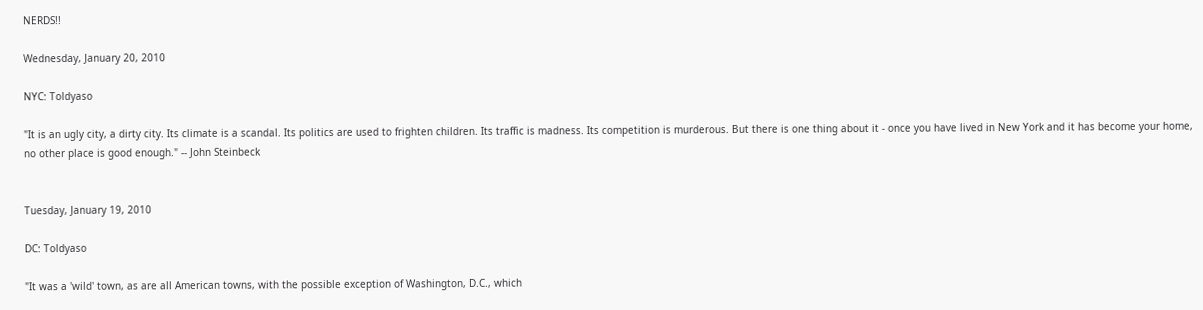NERDS!!

Wednesday, January 20, 2010

NYC: Toldyaso

"It is an ugly city, a dirty city. Its climate is a scandal. Its politics are used to frighten children. Its traffic is madness. Its competition is murderous. But there is one thing about it - once you have lived in New York and it has become your home, no other place is good enough." -- John Steinbeck


Tuesday, January 19, 2010

DC: Toldyaso

"It was a 'wild' town, as are all American towns, with the possible exception of Washington, D.C., which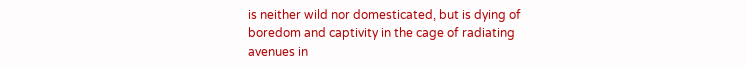is neither wild nor domesticated, but is dying of boredom and captivity in the cage of radiating avenues in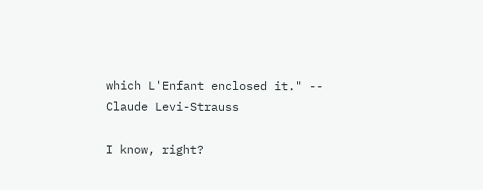which L'Enfant enclosed it." -- Claude Levi-Strauss

I know, right?